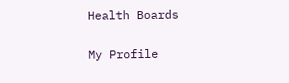Health Boards


My Profile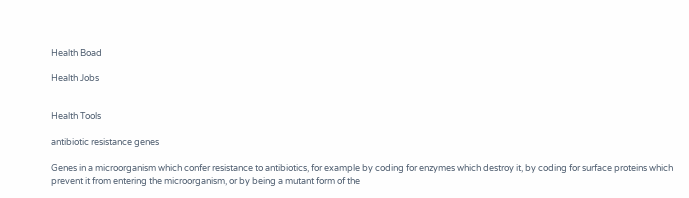Health Boad

Health Jobs


Health Tools

antibiotic resistance genes

Genes in a microorganism which confer resistance to antibiotics, for example by coding for enzymes which destroy it, by coding for surface proteins which prevent it from entering the microorganism, or by being a mutant form of the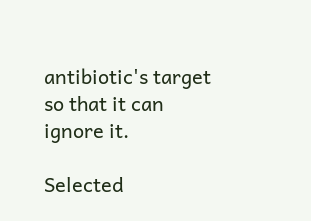antibiotic's target so that it can ignore it.

Selected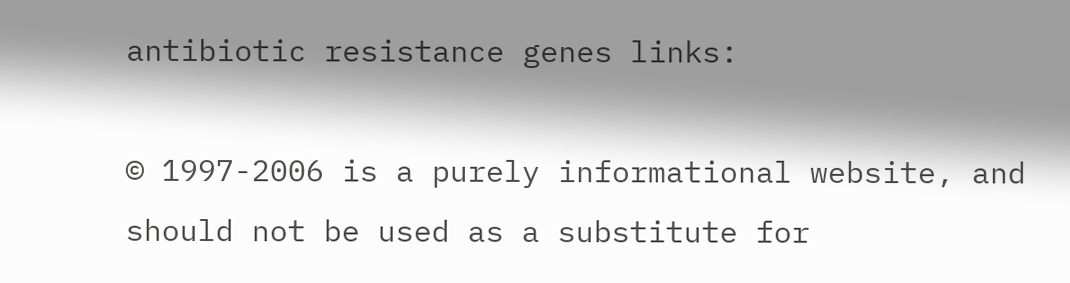antibiotic resistance genes links:

© 1997-2006 is a purely informational website, and should not be used as a substitute for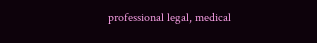professional legal, medical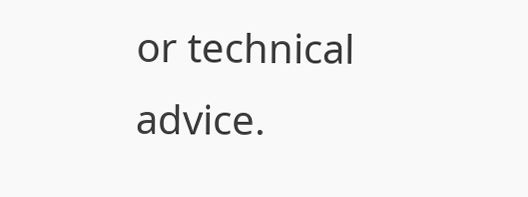or technical advice.